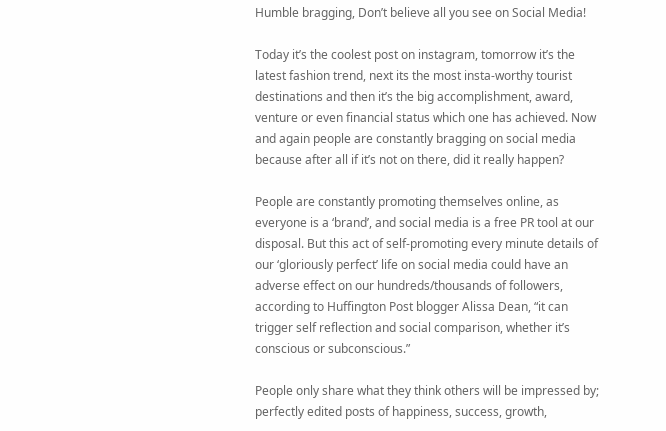Humble bragging, Don’t believe all you see on Social Media!

Today it’s the coolest post on instagram, tomorrow it’s the latest fashion trend, next its the most insta-worthy tourist destinations and then it’s the big accomplishment, award, venture or even financial status which one has achieved. Now and again people are constantly bragging on social media because after all if it’s not on there, did it really happen?

People are constantly promoting themselves online, as everyone is a ‘brand’, and social media is a free PR tool at our disposal. But this act of self-promoting every minute details of our ‘gloriously perfect’ life on social media could have an adverse effect on our hundreds/thousands of followers, according to Huffington Post blogger Alissa Dean, “it can trigger self reflection and social comparison, whether it’s conscious or subconscious.”

People only share what they think others will be impressed by; perfectly edited posts of happiness, success, growth,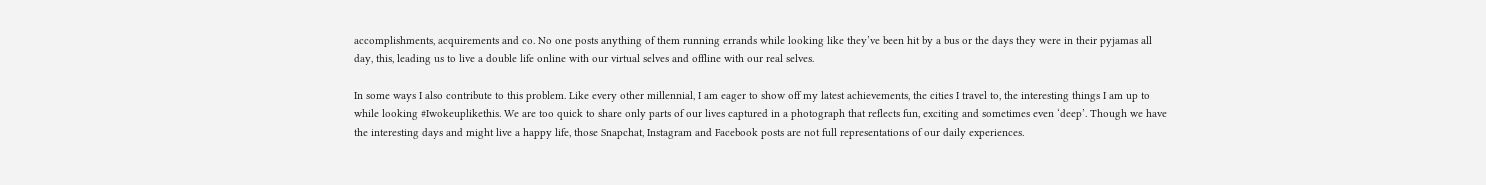accomplishments, acquirements and co. No one posts anything of them running errands while looking like they’ve been hit by a bus or the days they were in their pyjamas all day, this, leading us to live a double life online with our virtual selves and offline with our real selves.

In some ways I also contribute to this problem. Like every other millennial, I am eager to show off my latest achievements, the cities I travel to, the interesting things I am up to while looking #Iwokeuplikethis. We are too quick to share only parts of our lives captured in a photograph that reflects fun, exciting and sometimes even ‘deep’. Though we have the interesting days and might live a happy life, those Snapchat, Instagram and Facebook posts are not full representations of our daily experiences.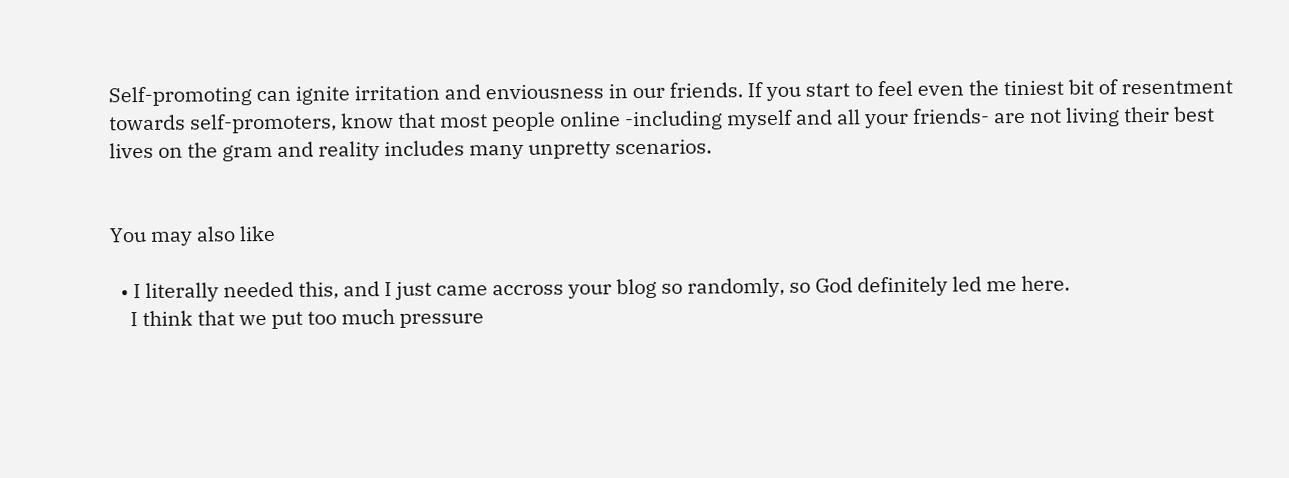Self-promoting can ignite irritation and enviousness in our friends. If you start to feel even the tiniest bit of resentment towards self-promoters, know that most people online -including myself and all your friends- are not living their best lives on the gram and reality includes many unpretty scenarios.


You may also like

  • I literally needed this, and I just came accross your blog so randomly, so God definitely led me here.
    I think that we put too much pressure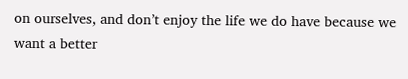on ourselves, and don’t enjoy the life we do have because we want a better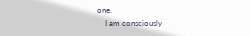one.
    I am consciously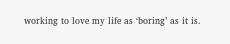working to love my life as ‘boring’ as it is.